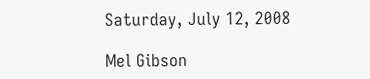Saturday, July 12, 2008

Mel Gibson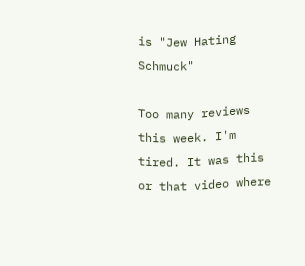is "Jew Hating Schmuck"

Too many reviews this week. I'm tired. It was this or that video where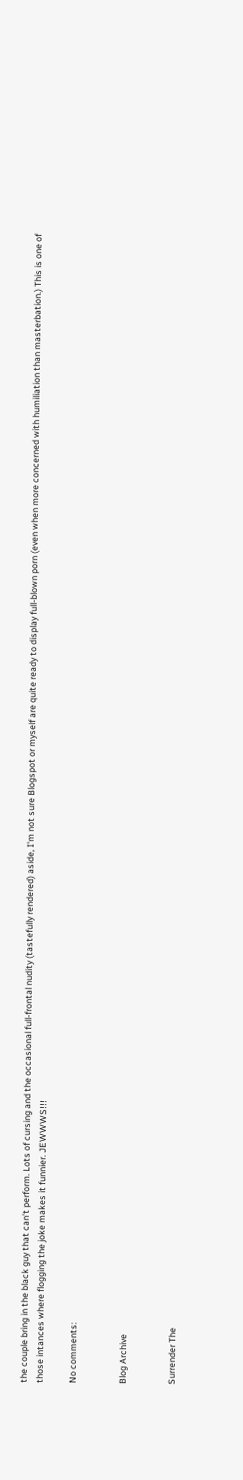the couple bring in the black guy that can't perform. Lots of cursing and the occasional full-frontal nudity (tastefully rendered) aside, I'm not sure Blogspot or myself are quite ready to display full-blown porn (even when more concerned with humiliation than masterbation.) This is one of those intances where flogging the joke makes it funnier. JEWWWS!!!

No comments:


Blog Archive


Surrender The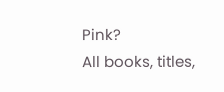Pink?
All books, titles,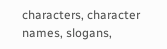characters, character names, slogans,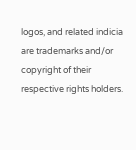logos, and related indicia are trademarks and/or copyright of their respective rights holders.